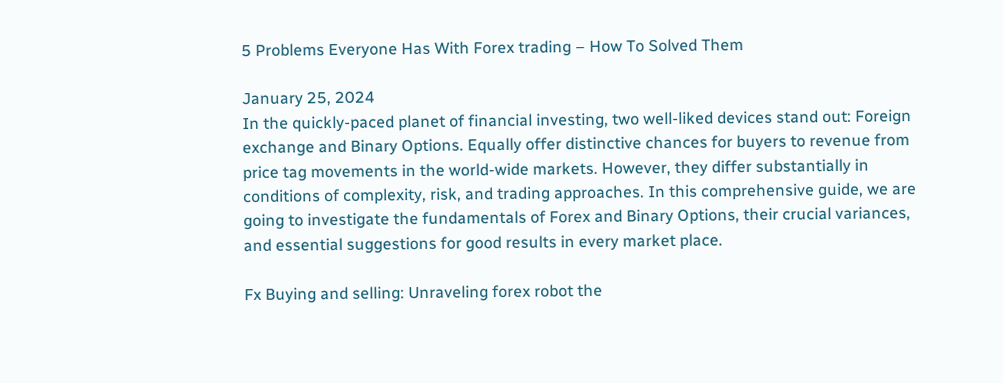5 Problems Everyone Has With Forex trading – How To Solved Them

January 25, 2024
In the quickly-paced planet of financial investing, two well-liked devices stand out: Foreign exchange and Binary Options. Equally offer distinctive chances for buyers to revenue from price tag movements in the world-wide markets. However, they differ substantially in conditions of complexity, risk, and trading approaches. In this comprehensive guide, we are going to investigate the fundamentals of Forex and Binary Options, their crucial variances, and essential suggestions for good results in every market place.

Fx Buying and selling: Unraveling forex robot the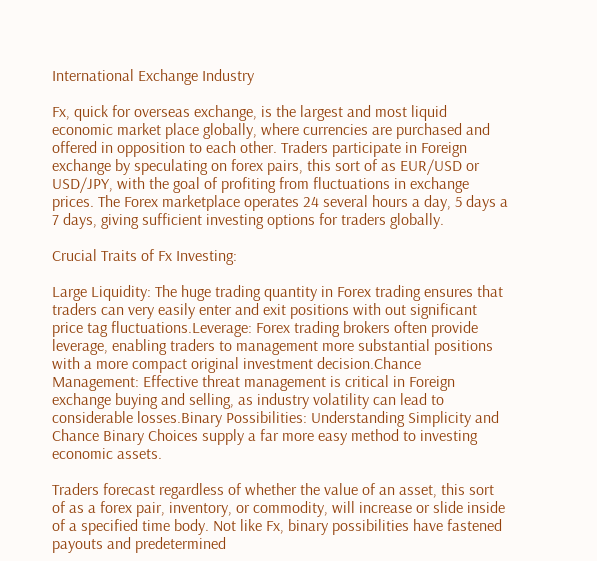International Exchange Industry

Fx, quick for overseas exchange, is the largest and most liquid economic market place globally, where currencies are purchased and offered in opposition to each other. Traders participate in Foreign exchange by speculating on forex pairs, this sort of as EUR/USD or USD/JPY, with the goal of profiting from fluctuations in exchange prices. The Forex marketplace operates 24 several hours a day, 5 days a 7 days, giving sufficient investing options for traders globally.

Crucial Traits of Fx Investing:

Large Liquidity: The huge trading quantity in Forex trading ensures that traders can very easily enter and exit positions with out significant price tag fluctuations.Leverage: Forex trading brokers often provide leverage, enabling traders to management more substantial positions with a more compact original investment decision.Chance Management: Effective threat management is critical in Foreign exchange buying and selling, as industry volatility can lead to considerable losses.Binary Possibilities: Understanding Simplicity and Chance Binary Choices supply a far more easy method to investing economic assets.

Traders forecast regardless of whether the value of an asset, this sort of as a forex pair, inventory, or commodity, will increase or slide inside of a specified time body. Not like Fx, binary possibilities have fastened payouts and predetermined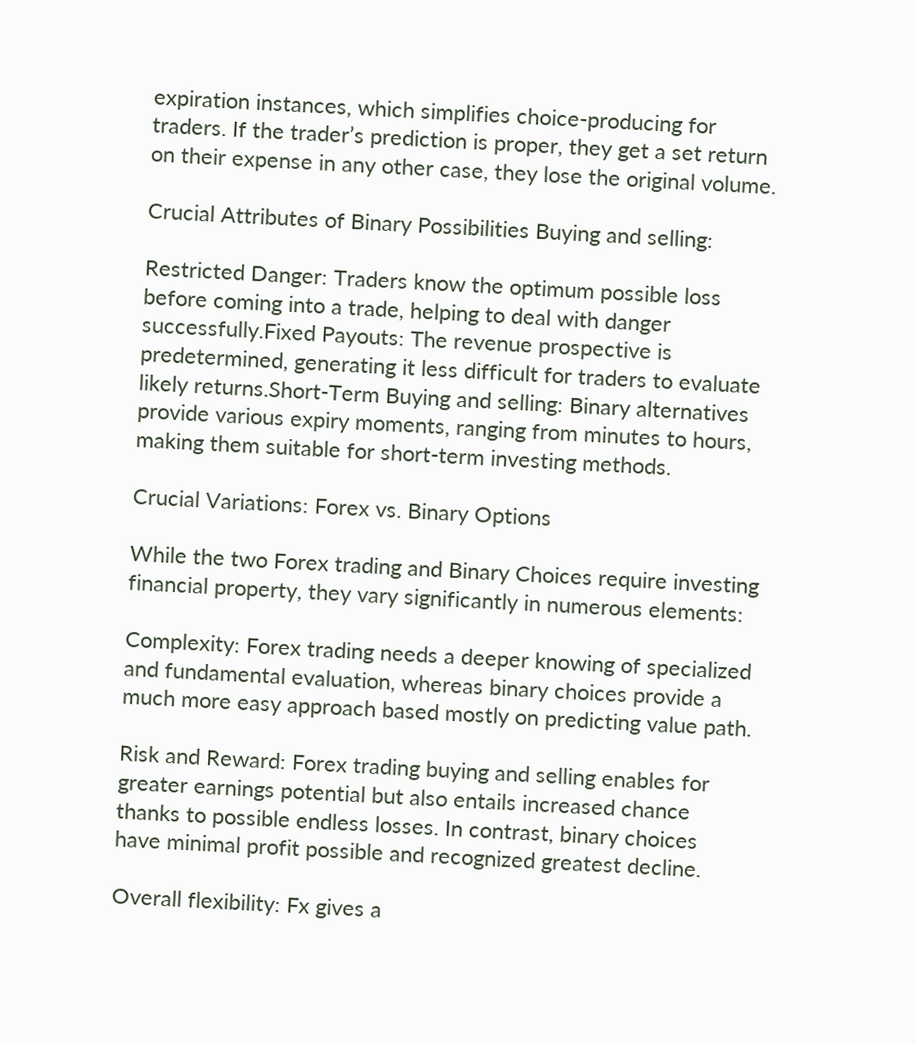expiration instances, which simplifies choice-producing for traders. If the trader’s prediction is proper, they get a set return on their expense in any other case, they lose the original volume.

Crucial Attributes of Binary Possibilities Buying and selling:

Restricted Danger: Traders know the optimum possible loss before coming into a trade, helping to deal with danger successfully.Fixed Payouts: The revenue prospective is predetermined, generating it less difficult for traders to evaluate likely returns.Short-Term Buying and selling: Binary alternatives provide various expiry moments, ranging from minutes to hours, making them suitable for short-term investing methods.

Crucial Variations: Forex vs. Binary Options

While the two Forex trading and Binary Choices require investing financial property, they vary significantly in numerous elements:

Complexity: Forex trading needs a deeper knowing of specialized and fundamental evaluation, whereas binary choices provide a much more easy approach based mostly on predicting value path.

Risk and Reward: Forex trading buying and selling enables for greater earnings potential but also entails increased chance thanks to possible endless losses. In contrast, binary choices have minimal profit possible and recognized greatest decline.

Overall flexibility: Fx gives a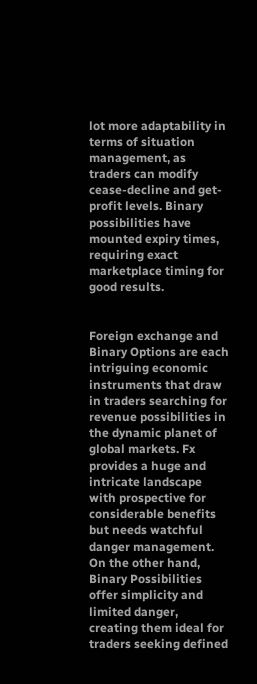lot more adaptability in terms of situation management, as traders can modify cease-decline and get-profit levels. Binary possibilities have mounted expiry times, requiring exact marketplace timing for good results.


Foreign exchange and Binary Options are each intriguing economic instruments that draw in traders searching for revenue possibilities in the dynamic planet of global markets. Fx provides a huge and intricate landscape with prospective for considerable benefits but needs watchful danger management. On the other hand, Binary Possibilities offer simplicity and limited danger, creating them ideal for traders seeking defined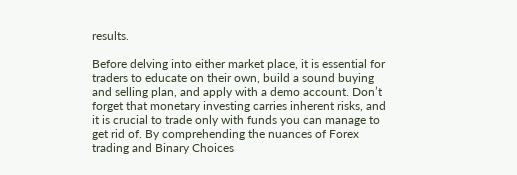results.

Before delving into either market place, it is essential for traders to educate on their own, build a sound buying and selling plan, and apply with a demo account. Don’t forget that monetary investing carries inherent risks, and it is crucial to trade only with funds you can manage to get rid of. By comprehending the nuances of Forex trading and Binary Choices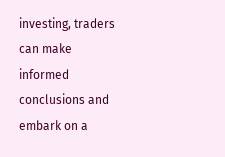investing, traders can make informed conclusions and embark on a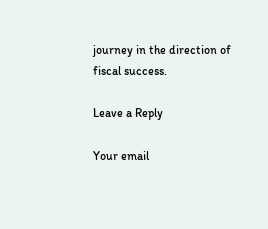journey in the direction of fiscal success.

Leave a Reply

Your email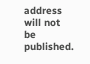address will not be published.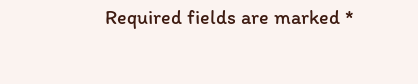Required fields are marked *